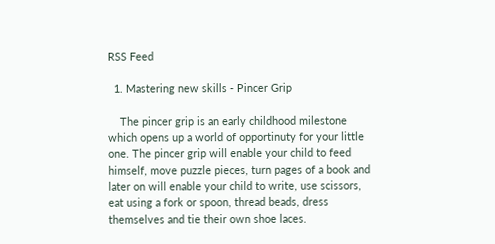RSS Feed

  1. Mastering new skills - Pincer Grip

    The pincer grip is an early childhood milestone which opens up a world of opportinuty for your little one. The pincer grip will enable your child to feed himself, move puzzle pieces, turn pages of a book and later on will enable your child to write, use scissors, eat using a fork or spoon, thread beads, dress themselves and tie their own shoe laces.